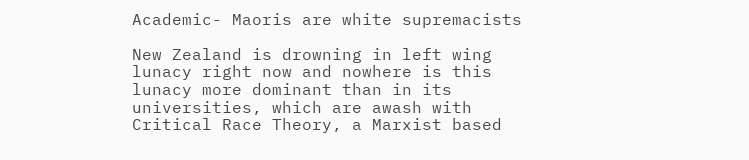Academic- Maoris are white supremacists

New Zealand is drowning in left wing lunacy right now and nowhere is this lunacy more dominant than in its universities, which are awash with Critical Race Theory, a Marxist based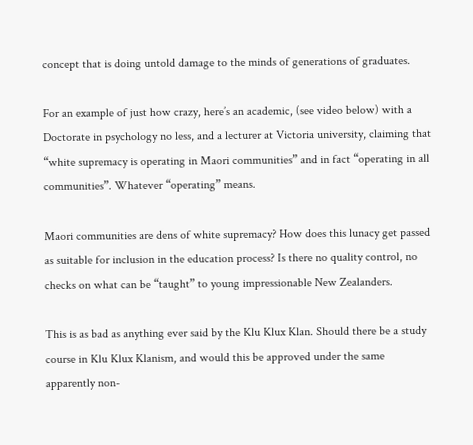concept that is doing untold damage to the minds of generations of graduates.

For an example of just how crazy, here’s an academic, (see video below) with a Doctorate in psychology no less, and a lecturer at Victoria university, claiming that “white supremacy is operating in Maori communities” and in fact “operating in all communities”. Whatever “operating” means.

Maori communities are dens of white supremacy? How does this lunacy get passed as suitable for inclusion in the education process? Is there no quality control, no checks on what can be “taught” to young impressionable New Zealanders.

This is as bad as anything ever said by the Klu Klux Klan. Should there be a study course in Klu Klux Klanism, and would this be approved under the same apparently non-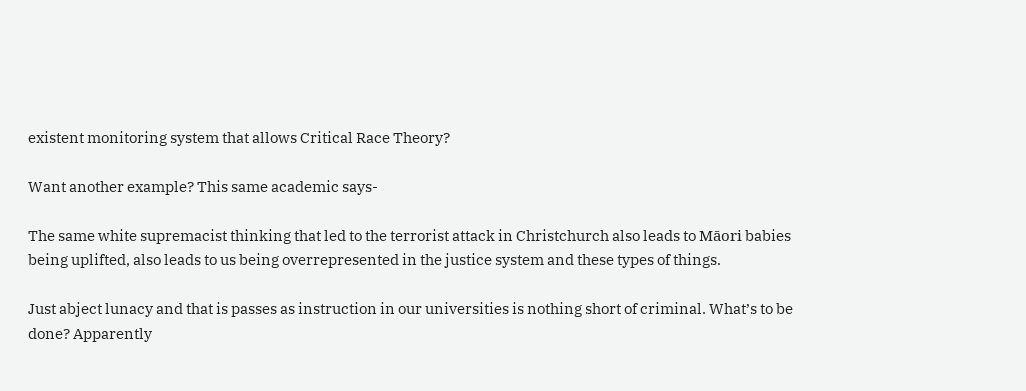existent monitoring system that allows Critical Race Theory?

Want another example? This same academic says-

The same white supremacist thinking that led to the terrorist attack in Christchurch also leads to Māori babies being uplifted, also leads to us being overrepresented in the justice system and these types of things.

Just abject lunacy and that is passes as instruction in our universities is nothing short of criminal. What’s to be done? Apparently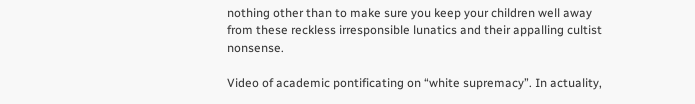nothing other than to make sure you keep your children well away from these reckless irresponsible lunatics and their appalling cultist nonsense.

Video of academic pontificating on “white supremacy”. In actuality,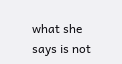what she says is not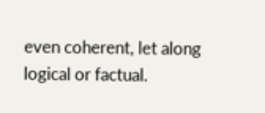even coherent, let along logical or factual.